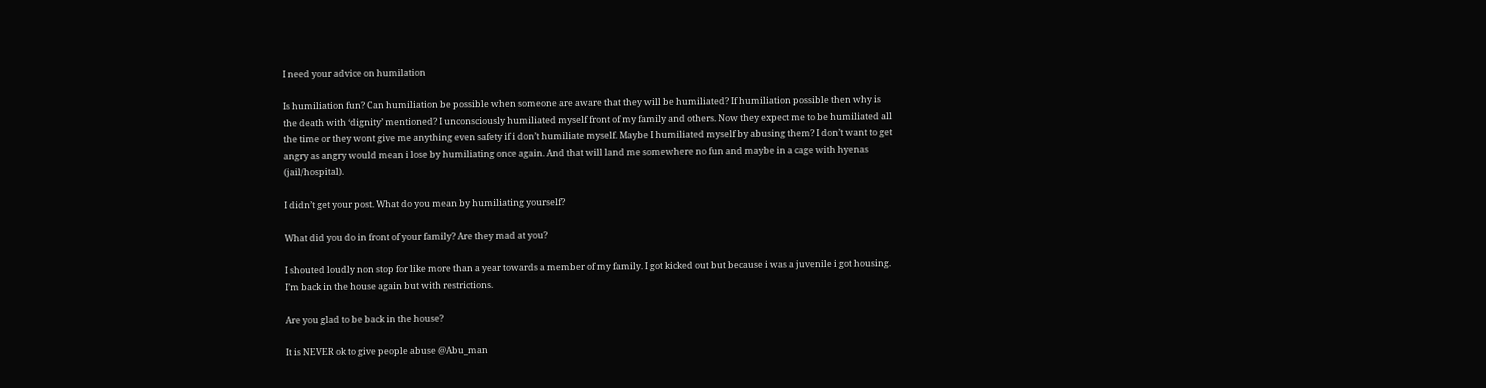I need your advice on humilation

Is humiliation fun? Can humiliation be possible when someone are aware that they will be humiliated? If humiliation possible then why is the death with ‘dignity’ mentioned? I unconsciously humiliated myself front of my family and others. Now they expect me to be humiliated all the time or they wont give me anything even safety if i don’t humiliate myself. Maybe I humiliated myself by abusing them? I don’t want to get angry as angry would mean i lose by humiliating once again. And that will land me somewhere no fun and maybe in a cage with hyenas (jail/hospital).

I didn’t get your post. What do you mean by humiliating yourself?

What did you do in front of your family? Are they mad at you?

I shouted loudly non stop for like more than a year towards a member of my family. I got kicked out but because i was a juvenile i got housing. I’m back in the house again but with restrictions.

Are you glad to be back in the house?

It is NEVER ok to give people abuse @Abu_man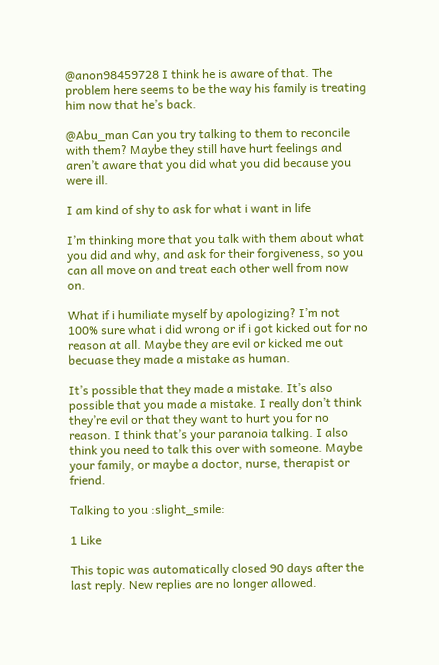@anon98459728 I think he is aware of that. The problem here seems to be the way his family is treating him now that he’s back.

@Abu_man Can you try talking to them to reconcile with them? Maybe they still have hurt feelings and aren’t aware that you did what you did because you were ill.

I am kind of shy to ask for what i want in life

I’m thinking more that you talk with them about what you did and why, and ask for their forgiveness, so you can all move on and treat each other well from now on.

What if i humiliate myself by apologizing? I’m not 100% sure what i did wrong or if i got kicked out for no reason at all. Maybe they are evil or kicked me out becuase they made a mistake as human.

It’s possible that they made a mistake. It’s also possible that you made a mistake. I really don’t think they’re evil or that they want to hurt you for no reason. I think that’s your paranoia talking. I also think you need to talk this over with someone. Maybe your family, or maybe a doctor, nurse, therapist or friend.

Talking to you :slight_smile:

1 Like

This topic was automatically closed 90 days after the last reply. New replies are no longer allowed.